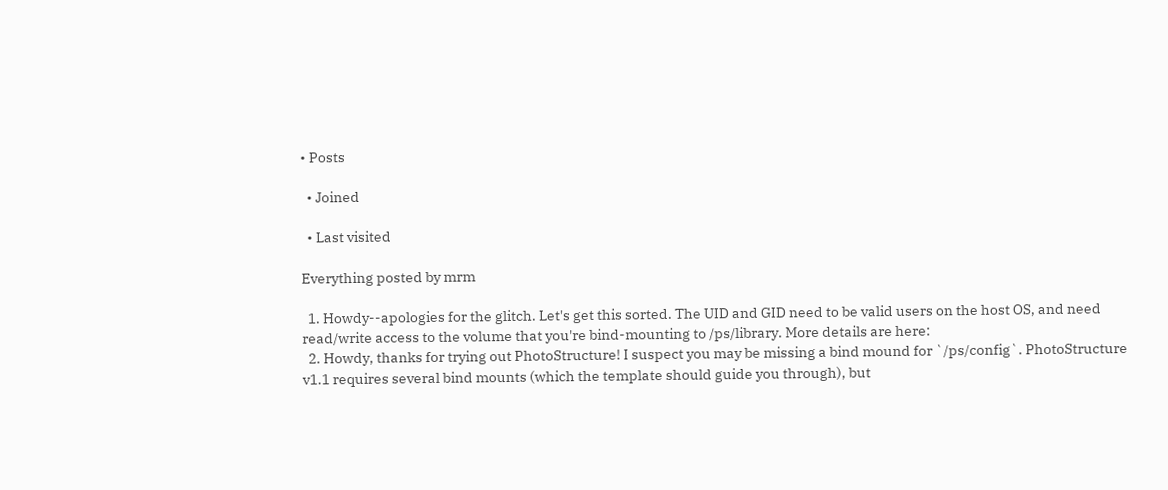• Posts

  • Joined

  • Last visited

Everything posted by mrm

  1. Howdy--apologies for the glitch. Let's get this sorted. The UID and GID need to be valid users on the host OS, and need read/write access to the volume that you're bind-mounting to /ps/library. More details are here:
  2. Howdy, thanks for trying out PhotoStructure! I suspect you may be missing a bind mound for `/ps/config`. PhotoStructure v1.1 requires several bind mounts (which the template should guide you through), but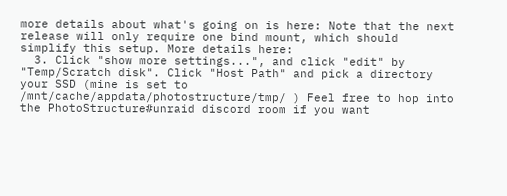more details about what's going on is here: Note that the next release will only require one bind mount, which should simplify this setup. More details here:
  3. Click "show more settings...", and click "edit" by "Temp/Scratch disk". Click "Host Path" and pick a directory your SSD (mine is set to /mnt/cache/appdata/photostructure/tmp/ ) Feel free to hop into the PhotoStructure#unraid discord room if you want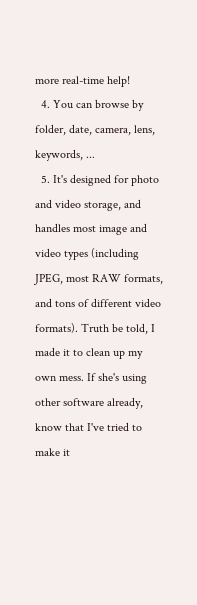more real-time help!
  4. You can browse by folder, date, camera, lens, keywords, ...
  5. It's designed for photo and video storage, and handles most image and video types (including JPEG, most RAW formats, and tons of different video formats). Truth be told, I made it to clean up my own mess. If she's using other software already, know that I've tried to make it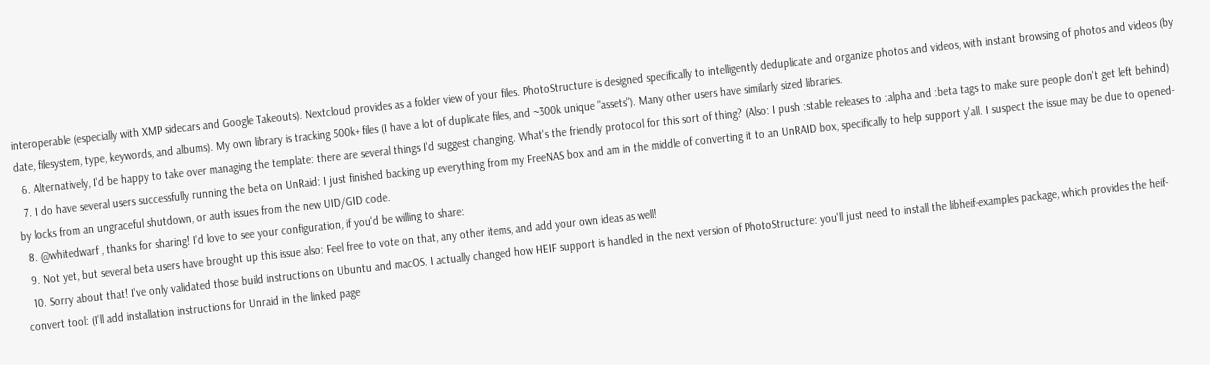interoperable (especially with XMP sidecars and Google Takeouts). Nextcloud provides as a folder view of your files. PhotoStructure is designed specifically to intelligently deduplicate and organize photos and videos, with instant browsing of photos and videos (by date, filesystem, type, keywords, and albums). My own library is tracking 500k+ files (I have a lot of duplicate files, and ~300k unique "assets"). Many other users have similarly sized libraries.
  6. Alternatively, I'd be happy to take over managing the template: there are several things I'd suggest changing. What's the friendly protocol for this sort of thing? (Also: I push :stable releases to :alpha and :beta tags to make sure people don't get left behind)
  7. I do have several users successfully running the beta on UnRaid: I just finished backing up everything from my FreeNAS box and am in the middle of converting it to an UnRAID box, specifically to help support y'all. I suspect the issue may be due to opened-by locks from an ungraceful shutdown, or auth issues from the new UID/GID code.
  8. @whitedwarf , thanks for sharing! I'd love to see your configuration, if you'd be willing to share:
  9. Not yet, but several beta users have brought up this issue also: Feel free to vote on that, any other items, and add your own ideas as well!
  10. Sorry about that! I've only validated those build instructions on Ubuntu and macOS. I actually changed how HEIF support is handled in the next version of PhotoStructure: you'll just need to install the libheif-examples package, which provides the heif-convert tool: (I'll add installation instructions for Unraid in the linked page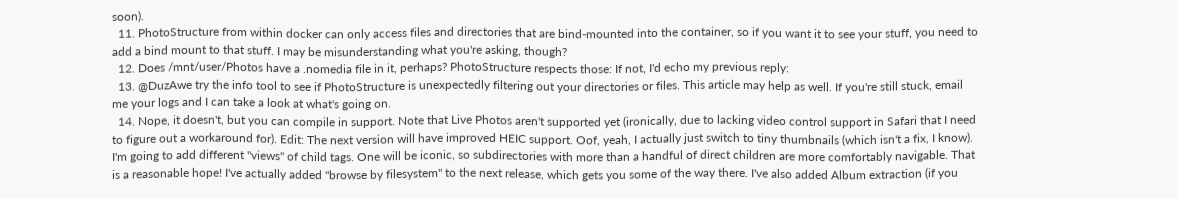soon).
  11. PhotoStructure from within docker can only access files and directories that are bind-mounted into the container, so if you want it to see your stuff, you need to add a bind mount to that stuff. I may be misunderstanding what you're asking, though?
  12. Does /mnt/user/Photos have a .nomedia file in it, perhaps? PhotoStructure respects those: If not, I'd echo my previous reply:
  13. @DuzAwe try the info tool to see if PhotoStructure is unexpectedly filtering out your directories or files. This article may help as well. If you're still stuck, email me your logs and I can take a look at what's going on.
  14. Nope, it doesn't, but you can compile in support. Note that Live Photos aren't supported yet (ironically, due to lacking video control support in Safari that I need to figure out a workaround for). Edit: The next version will have improved HEIC support. Oof, yeah, I actually just switch to tiny thumbnails (which isn't a fix, I know). I'm going to add different "views" of child tags. One will be iconic, so subdirectories with more than a handful of direct children are more comfortably navigable. That is a reasonable hope! I've actually added "browse by filesystem" to the next release, which gets you some of the way there. I've also added Album extraction (if you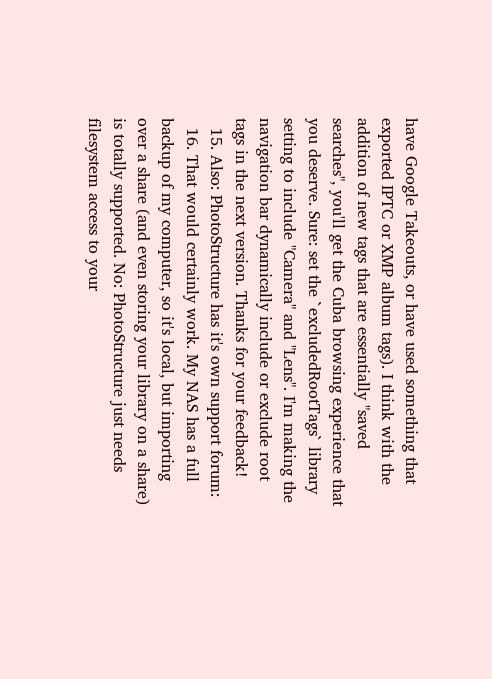have Google Takeouts, or have used something that exported IPTC or XMP album tags). I think with the addition of new tags that are essentially "saved searches", you'll get the Cuba browsing experience that you deserve. Sure: set the `excludedRootTags` library setting to include "Camera" and "Lens". I'm making the navigation bar dynamically include or exclude root tags in the next version. Thanks for your feedback!
  15. Also: PhotoStructure has it's own support forum:
  16. That would certainly work. My NAS has a full backup of my computer, so it's local, but importing over a share (and even storing your library on a share) is totally supported. No: PhotoStructure just needs filesystem access to your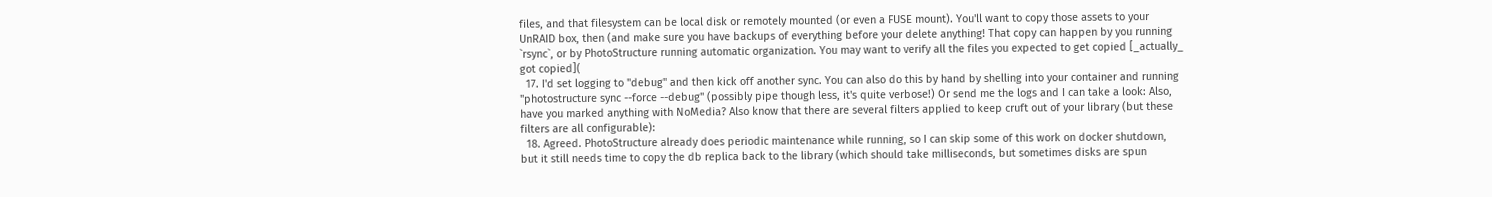files, and that filesystem can be local disk or remotely mounted (or even a FUSE mount). You'll want to copy those assets to your UnRAID box, then (and make sure you have backups of everything before your delete anything! That copy can happen by you running `rsync`, or by PhotoStructure running automatic organization. You may want to verify all the files you expected to get copied [_actually_ got copied](
  17. I'd set logging to "debug" and then kick off another sync. You can also do this by hand by shelling into your container and running "photostructure sync --force --debug" (possibly pipe though less, it's quite verbose!) Or send me the logs and I can take a look: Also, have you marked anything with NoMedia? Also know that there are several filters applied to keep cruft out of your library (but these filters are all configurable):
  18. Agreed. PhotoStructure already does periodic maintenance while running, so I can skip some of this work on docker shutdown, but it still needs time to copy the db replica back to the library (which should take milliseconds, but sometimes disks are spun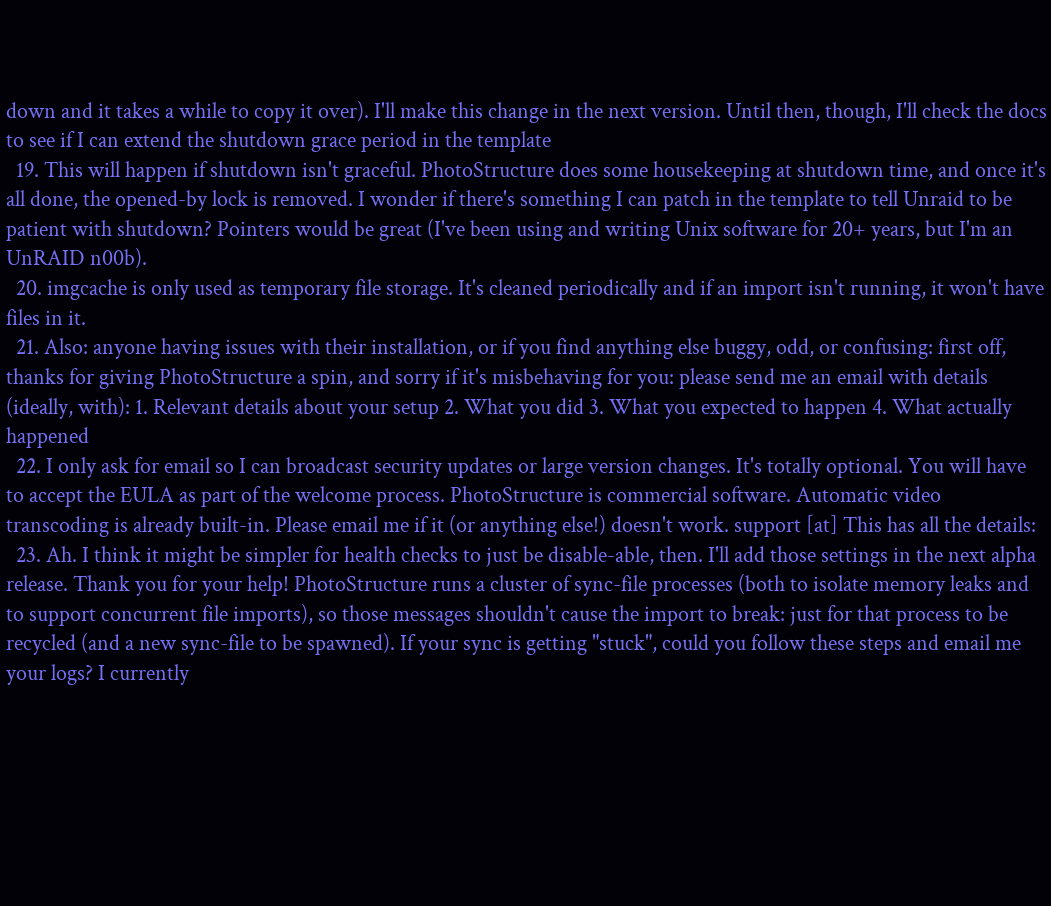down and it takes a while to copy it over). I'll make this change in the next version. Until then, though, I'll check the docs to see if I can extend the shutdown grace period in the template
  19. This will happen if shutdown isn't graceful. PhotoStructure does some housekeeping at shutdown time, and once it's all done, the opened-by lock is removed. I wonder if there's something I can patch in the template to tell Unraid to be patient with shutdown? Pointers would be great (I've been using and writing Unix software for 20+ years, but I'm an UnRAID n00b).
  20. imgcache is only used as temporary file storage. It's cleaned periodically and if an import isn't running, it won't have files in it.
  21. Also: anyone having issues with their installation, or if you find anything else buggy, odd, or confusing: first off, thanks for giving PhotoStructure a spin, and sorry if it's misbehaving for you: please send me an email with details (ideally, with): 1. Relevant details about your setup 2. What you did 3. What you expected to happen 4. What actually happened
  22. I only ask for email so I can broadcast security updates or large version changes. It's totally optional. You will have to accept the EULA as part of the welcome process. PhotoStructure is commercial software. Automatic video transcoding is already built-in. Please email me if it (or anything else!) doesn't work. support [at] This has all the details:
  23. Ah. I think it might be simpler for health checks to just be disable-able, then. I'll add those settings in the next alpha release. Thank you for your help! PhotoStructure runs a cluster of sync-file processes (both to isolate memory leaks and to support concurrent file imports), so those messages shouldn't cause the import to break: just for that process to be recycled (and a new sync-file to be spawned). If your sync is getting "stuck", could you follow these steps and email me your logs? I currently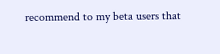recommend to my beta users that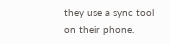they use a sync tool on their phone.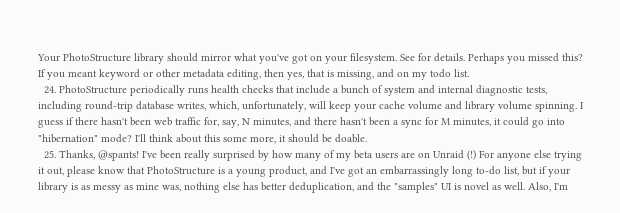Your PhotoStructure library should mirror what you've got on your filesystem. See for details. Perhaps you missed this? If you meant keyword or other metadata editing, then yes, that is missing, and on my todo list.
  24. PhotoStructure periodically runs health checks that include a bunch of system and internal diagnostic tests, including round-trip database writes, which, unfortunately, will keep your cache volume and library volume spinning. I guess if there hasn't been web traffic for, say, N minutes, and there hasn't been a sync for M minutes, it could go into "hibernation" mode? I'll think about this some more, it should be doable.
  25. Thanks, @spants! I've been really surprised by how many of my beta users are on Unraid (!) For anyone else trying it out, please know that PhotoStructure is a young product, and I've got an embarrassingly long to-do list, but if your library is as messy as mine was, nothing else has better deduplication, and the "samples" UI is novel as well. Also, I'm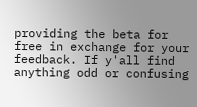providing the beta for free in exchange for your feedback. If y'all find anything odd or confusing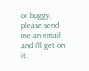or buggy, please send me an email and I'll get on it.